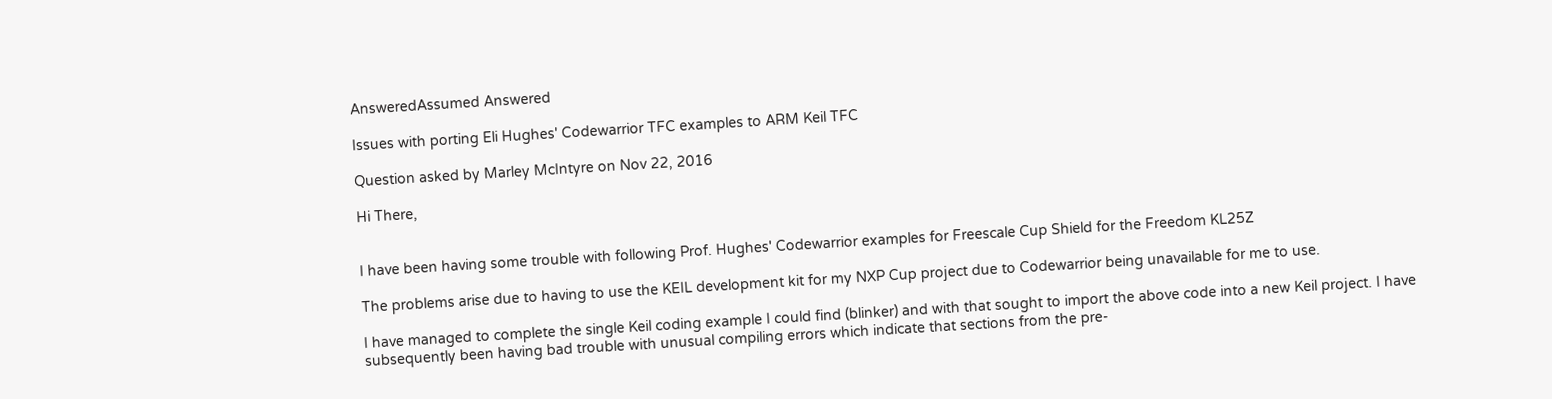AnsweredAssumed Answered

Issues with porting Eli Hughes' Codewarrior TFC examples to ARM Keil TFC

Question asked by Marley McIntyre on Nov 22, 2016

Hi There,


I have been having some trouble with following Prof. Hughes' Codewarrior examples for Freescale Cup Shield for the Freedom KL25Z

The problems arise due to having to use the KEIL development kit for my NXP Cup project due to Codewarrior being unavailable for me to use.

I have managed to complete the single Keil coding example I could find (blinker) and with that sought to import the above code into a new Keil project. I have subsequently been having bad trouble with unusual compiling errors which indicate that sections from the pre-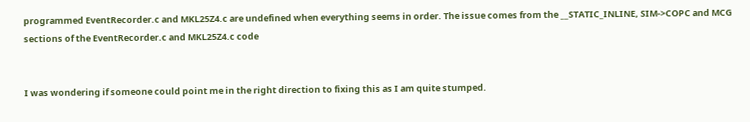programmed EventRecorder.c and MKL25Z4.c are undefined when everything seems in order. The issue comes from the __STATIC_INLINE, SIM->COPC and MCG sections of the EventRecorder.c and MKL25Z4.c code


I was wondering if someone could point me in the right direction to fixing this as I am quite stumped.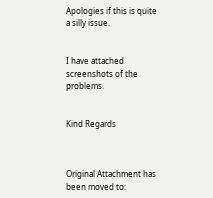Apologies if this is quite a silly issue.


I have attached screenshots of the problems.


Kind Regards



Original Attachment has been moved to: